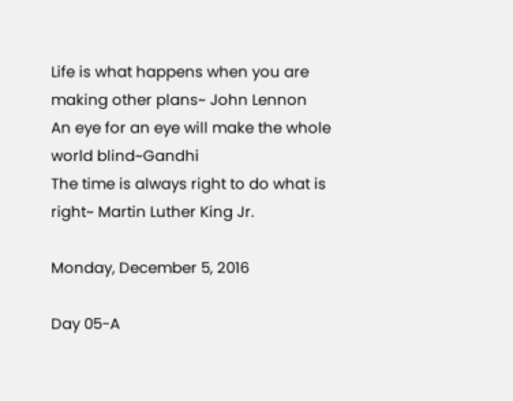Life is what happens when you are making other plans~ John Lennon
An eye for an eye will make the whole world blind~Gandhi
The time is always right to do what is right~ Martin Luther King Jr.

Monday, December 5, 2016

Day 05-A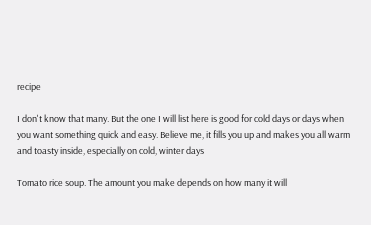recipe

I don't know that many. But the one I will list here is good for cold days or days when you want something quick and easy. Believe me, it fills you up and makes you all warm and toasty inside, especially on cold, winter days

Tomato rice soup. The amount you make depends on how many it will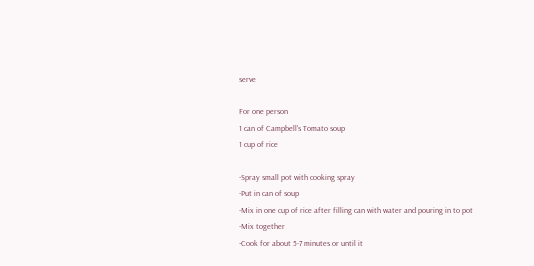serve

For one person
1 can of Campbell's Tomato soup
1 cup of rice

-Spray small pot with cooking spray
-Put in can of soup
-Mix in one cup of rice after filling can with water and pouring in to pot
-Mix together
-Cook for about 5-7 minutes or until it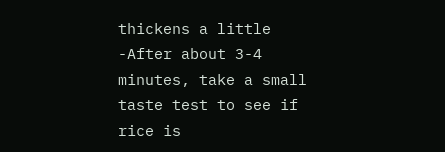thickens a little
-After about 3-4 minutes, take a small taste test to see if rice is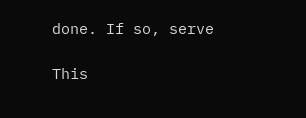done. If so, serve

This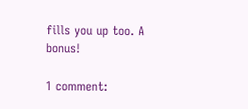fills you up too. A bonus!

1 comment: